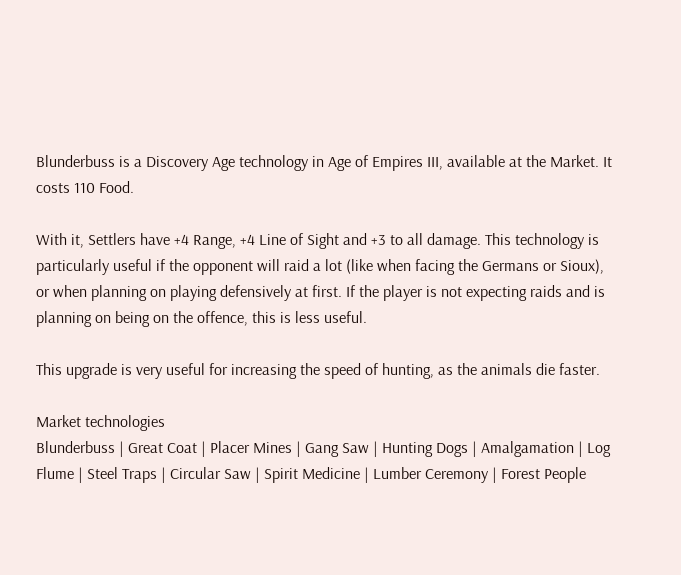Blunderbuss is a Discovery Age technology in Age of Empires III, available at the Market. It costs 110 Food.

With it, Settlers have +4 Range, +4 Line of Sight and +3 to all damage. This technology is particularly useful if the opponent will raid a lot (like when facing the Germans or Sioux), or when planning on playing defensively at first. If the player is not expecting raids and is planning on being on the offence, this is less useful.

This upgrade is very useful for increasing the speed of hunting, as the animals die faster.

Market technologies
Blunderbuss | Great Coat | Placer Mines | Gang Saw | Hunting Dogs | Amalgamation | Log Flume | Steel Traps | Circular Saw | Spirit Medicine | Lumber Ceremony | Forest People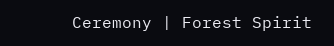Ceremony | Forest Spirit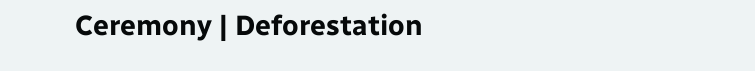Ceremony | Deforestation